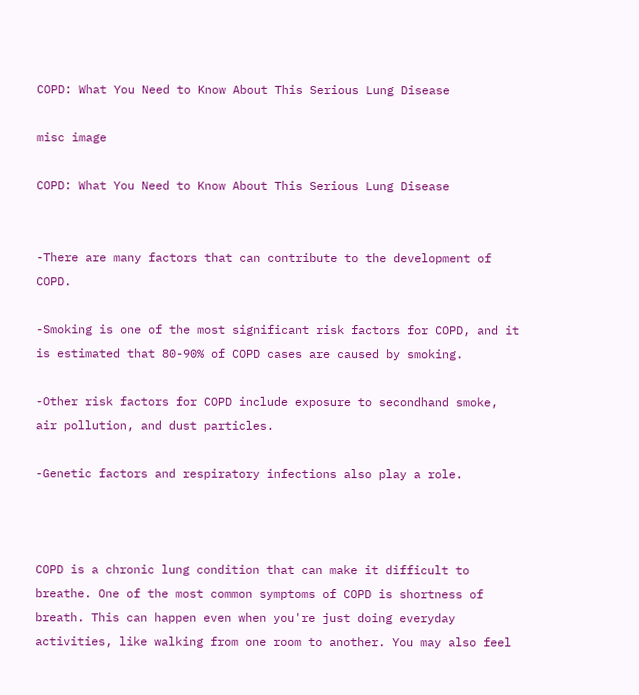COPD: What You Need to Know About This Serious Lung Disease

misc image

COPD: What You Need to Know About This Serious Lung Disease


-There are many factors that can contribute to the development of COPD.

-Smoking is one of the most significant risk factors for COPD, and it is estimated that 80-90% of COPD cases are caused by smoking.

-Other risk factors for COPD include exposure to secondhand smoke, air pollution, and dust particles.

-Genetic factors and respiratory infections also play a role.



COPD is a chronic lung condition that can make it difficult to breathe. One of the most common symptoms of COPD is shortness of breath. This can happen even when you're just doing everyday activities, like walking from one room to another. You may also feel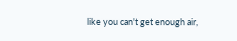like you can't get enough air,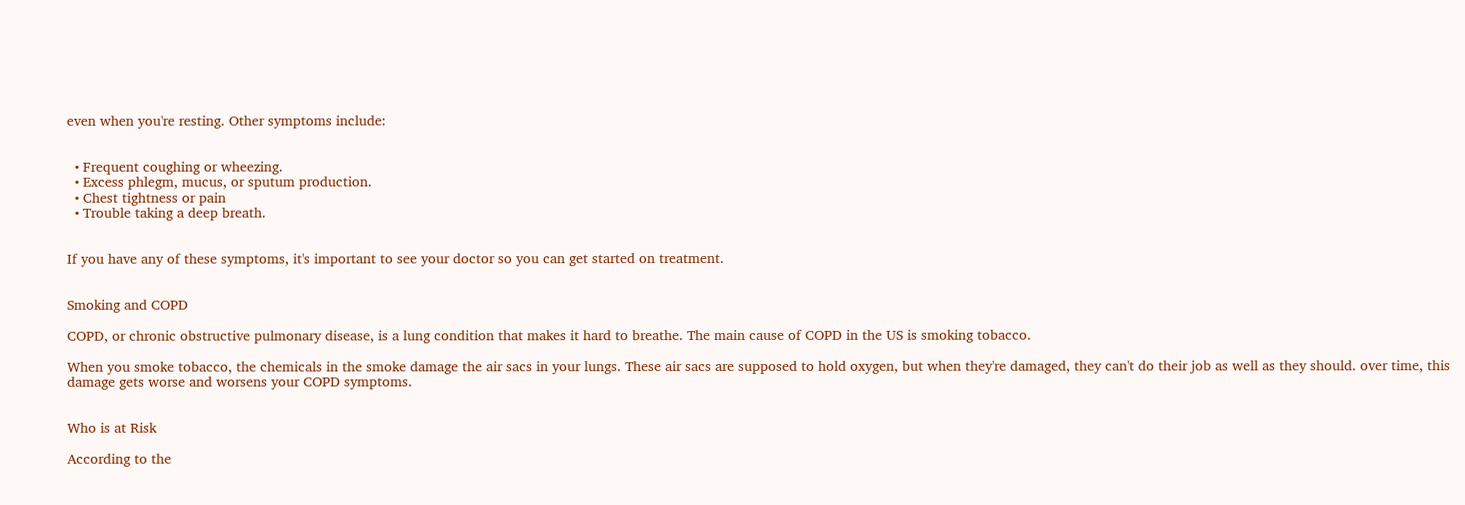even when you're resting. Other symptoms include:


  • Frequent coughing or wheezing.
  • Excess phlegm, mucus, or sputum production.
  • Chest tightness or pain
  • Trouble taking a deep breath.


If you have any of these symptoms, it's important to see your doctor so you can get started on treatment.


Smoking and COPD

COPD, or chronic obstructive pulmonary disease, is a lung condition that makes it hard to breathe. The main cause of COPD in the US is smoking tobacco.

When you smoke tobacco, the chemicals in the smoke damage the air sacs in your lungs. These air sacs are supposed to hold oxygen, but when they're damaged, they can't do their job as well as they should. over time, this damage gets worse and worsens your COPD symptoms.


Who is at Risk

According to the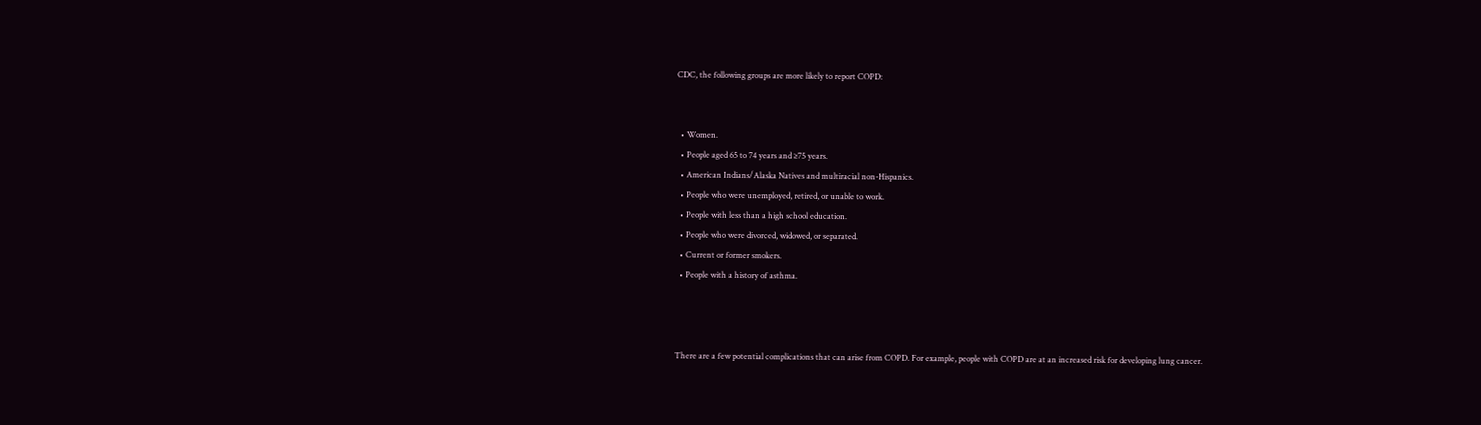CDC, the following groups are more likely to report COPD:


  • Women.
  • People aged 65 to 74 years and ≥75 years.
  • American Indians/Alaska Natives and multiracial non-Hispanics.
  • People who were unemployed, retired, or unable to work.
  • People with less than a high school education.
  • People who were divorced, widowed, or separated.
  • Current or former smokers.
  • People with a history of asthma.



There are a few potential complications that can arise from COPD. For example, people with COPD are at an increased risk for developing lung cancer.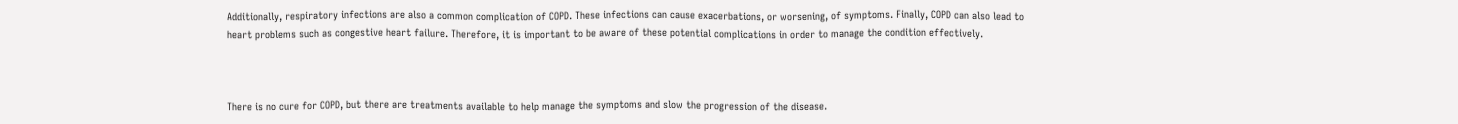Additionally, respiratory infections are also a common complication of COPD. These infections can cause exacerbations, or worsening, of symptoms. Finally, COPD can also lead to heart problems such as congestive heart failure. Therefore, it is important to be aware of these potential complications in order to manage the condition effectively.



There is no cure for COPD, but there are treatments available to help manage the symptoms and slow the progression of the disease.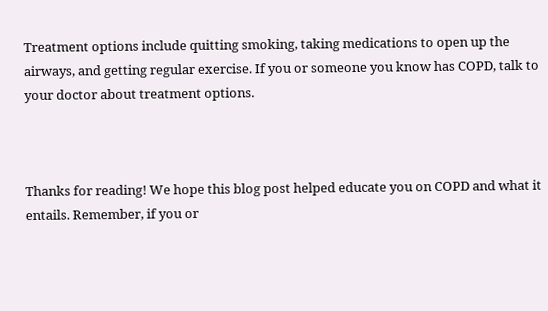Treatment options include quitting smoking, taking medications to open up the airways, and getting regular exercise. If you or someone you know has COPD, talk to your doctor about treatment options.



Thanks for reading! We hope this blog post helped educate you on COPD and what it entails. Remember, if you or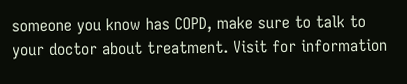someone you know has COPD, make sure to talk to your doctor about treatment. Visit for information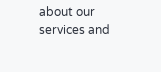about our services and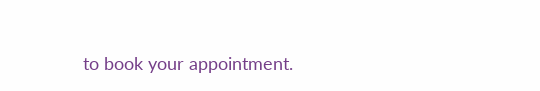to book your appointment.